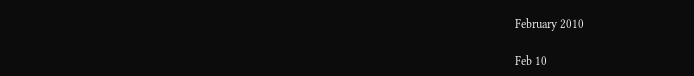February 2010

Feb 10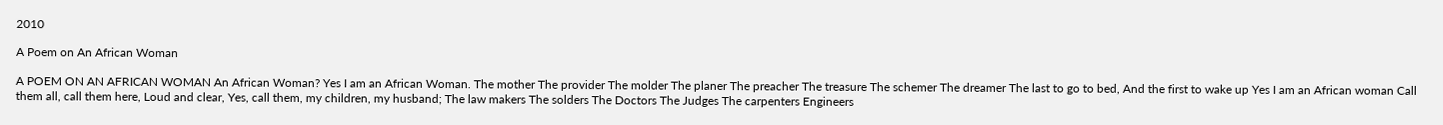2010

A Poem on An African Woman

A POEM ON AN AFRICAN WOMAN An African Woman? Yes I am an African Woman. The mother The provider The molder The planer The preacher The treasure The schemer The dreamer The last to go to bed, And the first to wake up Yes I am an African woman Call them all, call them here, Loud and clear, Yes, call them, my children, my husband; The law makers The solders The Doctors The Judges The carpenters Engineers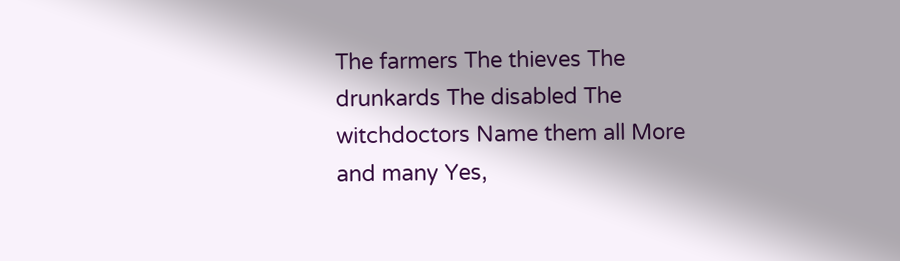The farmers The thieves The drunkards The disabled The witchdoctors Name them all More and many Yes,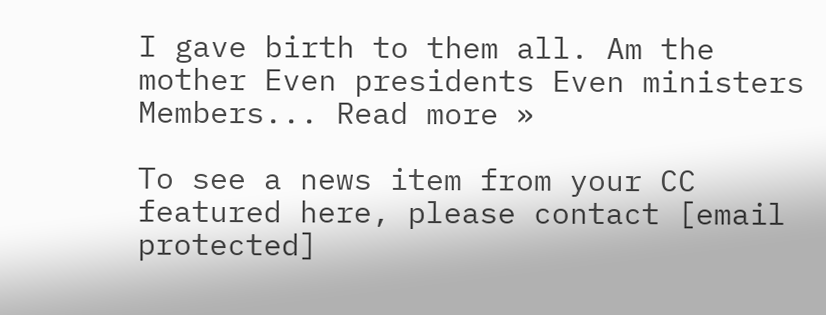I gave birth to them all. Am the mother Even presidents Even ministers Members... Read more »

To see a news item from your CC featured here, please contact [email protected]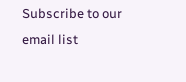Subscribe to our email list